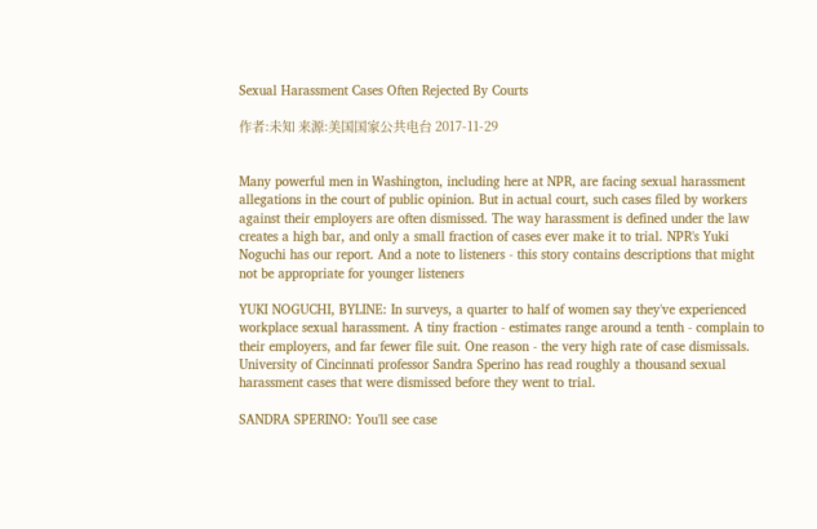Sexual Harassment Cases Often Rejected By Courts

作者:未知 来源:美国国家公共电台 2017-11-29


Many powerful men in Washington, including here at NPR, are facing sexual harassment allegations in the court of public opinion. But in actual court, such cases filed by workers against their employers are often dismissed. The way harassment is defined under the law creates a high bar, and only a small fraction of cases ever make it to trial. NPR's Yuki Noguchi has our report. And a note to listeners - this story contains descriptions that might not be appropriate for younger listeners

YUKI NOGUCHI, BYLINE: In surveys, a quarter to half of women say they've experienced workplace sexual harassment. A tiny fraction - estimates range around a tenth - complain to their employers, and far fewer file suit. One reason - the very high rate of case dismissals. University of Cincinnati professor Sandra Sperino has read roughly a thousand sexual harassment cases that were dismissed before they went to trial.

SANDRA SPERINO: You'll see case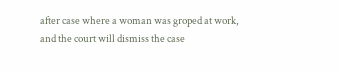after case where a woman was groped at work, and the court will dismiss the case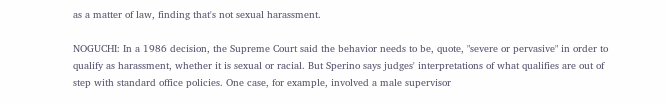as a matter of law, finding that's not sexual harassment.

NOGUCHI: In a 1986 decision, the Supreme Court said the behavior needs to be, quote, "severe or pervasive" in order to qualify as harassment, whether it is sexual or racial. But Sperino says judges' interpretations of what qualifies are out of step with standard office policies. One case, for example, involved a male supervisor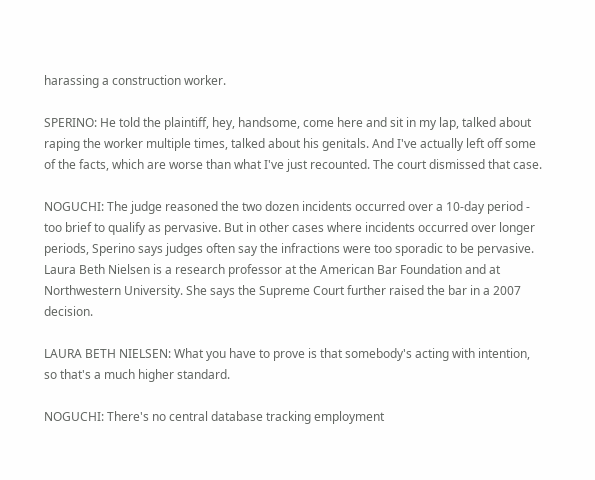harassing a construction worker.

SPERINO: He told the plaintiff, hey, handsome, come here and sit in my lap, talked about raping the worker multiple times, talked about his genitals. And I've actually left off some of the facts, which are worse than what I've just recounted. The court dismissed that case.

NOGUCHI: The judge reasoned the two dozen incidents occurred over a 10-day period - too brief to qualify as pervasive. But in other cases where incidents occurred over longer periods, Sperino says judges often say the infractions were too sporadic to be pervasive. Laura Beth Nielsen is a research professor at the American Bar Foundation and at Northwestern University. She says the Supreme Court further raised the bar in a 2007 decision.

LAURA BETH NIELSEN: What you have to prove is that somebody's acting with intention, so that's a much higher standard.

NOGUCHI: There's no central database tracking employment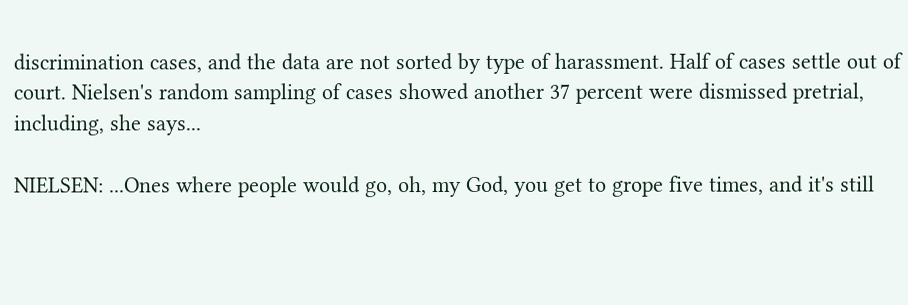discrimination cases, and the data are not sorted by type of harassment. Half of cases settle out of court. Nielsen's random sampling of cases showed another 37 percent were dismissed pretrial, including, she says...

NIELSEN: ...Ones where people would go, oh, my God, you get to grope five times, and it's still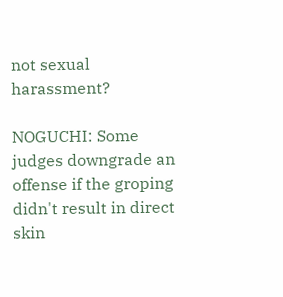not sexual harassment?

NOGUCHI: Some judges downgrade an offense if the groping didn't result in direct skin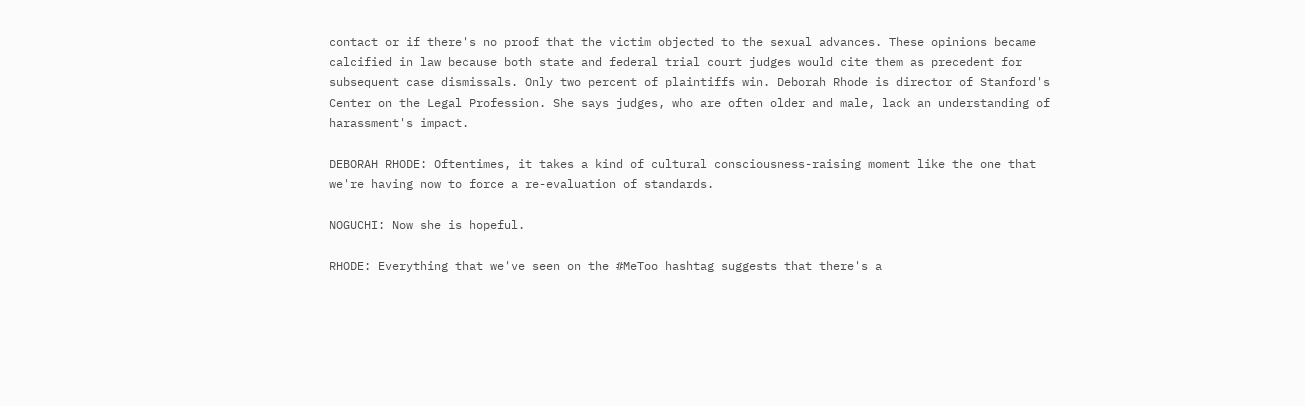contact or if there's no proof that the victim objected to the sexual advances. These opinions became calcified in law because both state and federal trial court judges would cite them as precedent for subsequent case dismissals. Only two percent of plaintiffs win. Deborah Rhode is director of Stanford's Center on the Legal Profession. She says judges, who are often older and male, lack an understanding of harassment's impact.

DEBORAH RHODE: Oftentimes, it takes a kind of cultural consciousness-raising moment like the one that we're having now to force a re-evaluation of standards.

NOGUCHI: Now she is hopeful.

RHODE: Everything that we've seen on the #MeToo hashtag suggests that there's a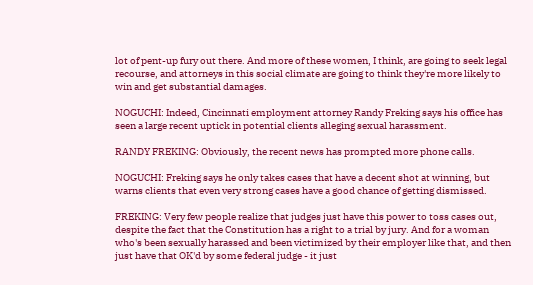lot of pent-up fury out there. And more of these women, I think, are going to seek legal recourse, and attorneys in this social climate are going to think they're more likely to win and get substantial damages.

NOGUCHI: Indeed, Cincinnati employment attorney Randy Freking says his office has seen a large recent uptick in potential clients alleging sexual harassment.

RANDY FREKING: Obviously, the recent news has prompted more phone calls.

NOGUCHI: Freking says he only takes cases that have a decent shot at winning, but warns clients that even very strong cases have a good chance of getting dismissed.

FREKING: Very few people realize that judges just have this power to toss cases out, despite the fact that the Constitution has a right to a trial by jury. And for a woman who's been sexually harassed and been victimized by their employer like that, and then just have that OK'd by some federal judge - it just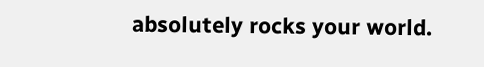absolutely rocks your world.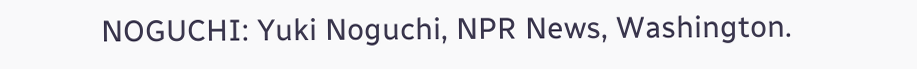NOGUCHI: Yuki Noguchi, NPR News, Washington.